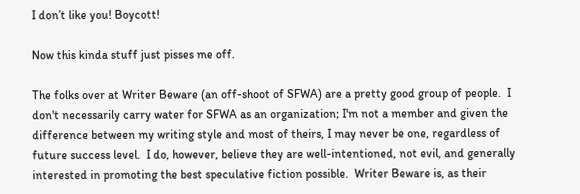I don’t like you! Boycott!

Now this kinda stuff just pisses me off.

The folks over at Writer Beware (an off-shoot of SFWA) are a pretty good group of people.  I don't necessarily carry water for SFWA as an organization; I'm not a member and given the difference between my writing style and most of theirs, I may never be one, regardless of future success level.  I do, however, believe they are well-intentioned, not evil, and generally interested in promoting the best speculative fiction possible.  Writer Beware is, as their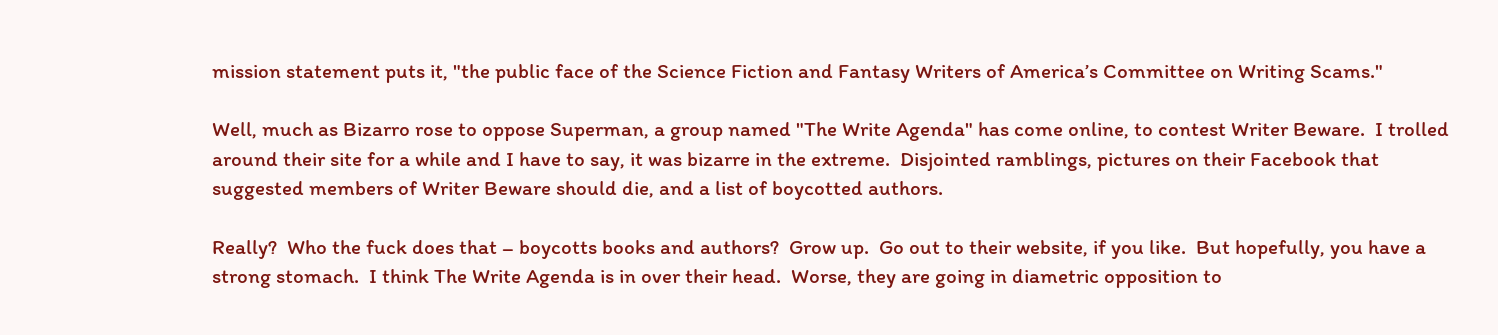mission statement puts it, "the public face of the Science Fiction and Fantasy Writers of America’s Committee on Writing Scams."

Well, much as Bizarro rose to oppose Superman, a group named "The Write Agenda" has come online, to contest Writer Beware.  I trolled around their site for a while and I have to say, it was bizarre in the extreme.  Disjointed ramblings, pictures on their Facebook that suggested members of Writer Beware should die, and a list of boycotted authors.

Really?  Who the fuck does that – boycotts books and authors?  Grow up.  Go out to their website, if you like.  But hopefully, you have a strong stomach.  I think The Write Agenda is in over their head.  Worse, they are going in diametric opposition to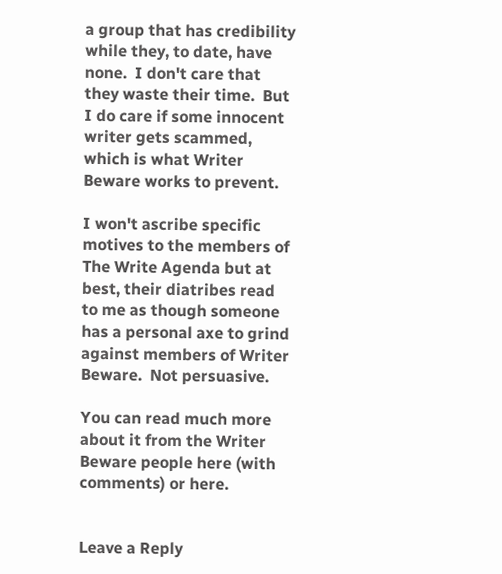a group that has credibility while they, to date, have none.  I don't care that they waste their time.  But I do care if some innocent writer gets scammed, which is what Writer Beware works to prevent.

I won't ascribe specific motives to the members of The Write Agenda but at best, their diatribes read to me as though someone has a personal axe to grind against members of Writer Beware.  Not persuasive.

You can read much more about it from the Writer Beware people here (with comments) or here.


Leave a Reply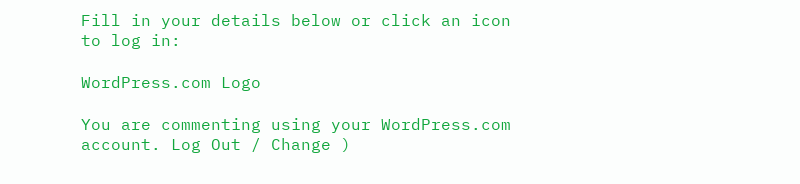Fill in your details below or click an icon to log in:

WordPress.com Logo

You are commenting using your WordPress.com account. Log Out / Change )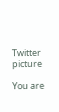Twitter picture

You are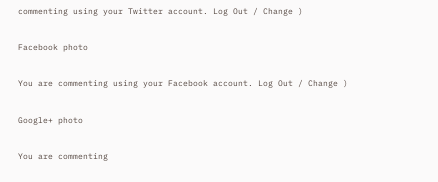commenting using your Twitter account. Log Out / Change )

Facebook photo

You are commenting using your Facebook account. Log Out / Change )

Google+ photo

You are commenting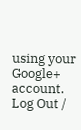using your Google+ account. Log Out /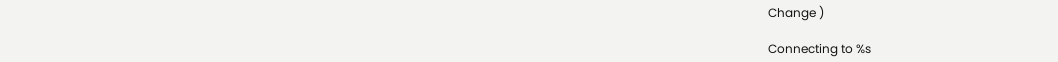Change )

Connecting to %s